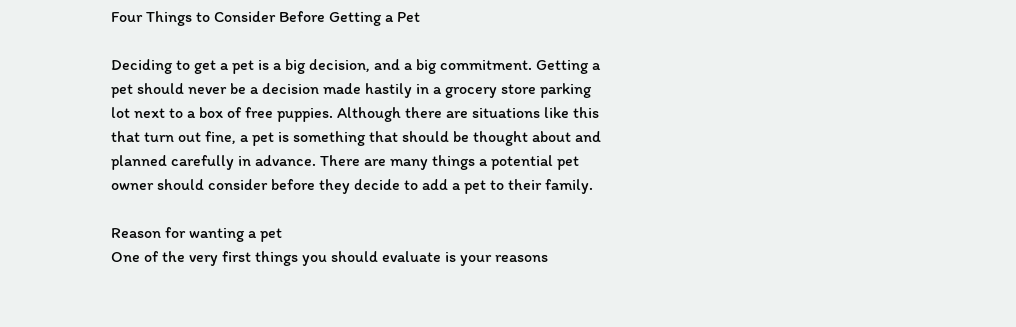Four Things to Consider Before Getting a Pet

Deciding to get a pet is a big decision, and a big commitment. Getting a pet should never be a decision made hastily in a grocery store parking lot next to a box of free puppies. Although there are situations like this that turn out fine, a pet is something that should be thought about and planned carefully in advance. There are many things a potential pet owner should consider before they decide to add a pet to their family.

Reason for wanting a pet
One of the very first things you should evaluate is your reasons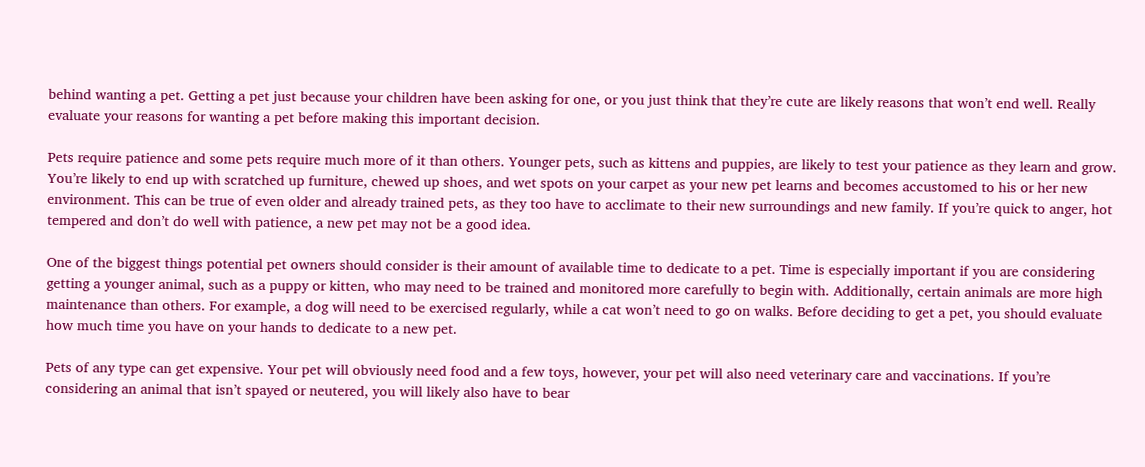behind wanting a pet. Getting a pet just because your children have been asking for one, or you just think that they’re cute are likely reasons that won’t end well. Really evaluate your reasons for wanting a pet before making this important decision.

Pets require patience and some pets require much more of it than others. Younger pets, such as kittens and puppies, are likely to test your patience as they learn and grow. You’re likely to end up with scratched up furniture, chewed up shoes, and wet spots on your carpet as your new pet learns and becomes accustomed to his or her new environment. This can be true of even older and already trained pets, as they too have to acclimate to their new surroundings and new family. If you’re quick to anger, hot tempered and don’t do well with patience, a new pet may not be a good idea.

One of the biggest things potential pet owners should consider is their amount of available time to dedicate to a pet. Time is especially important if you are considering getting a younger animal, such as a puppy or kitten, who may need to be trained and monitored more carefully to begin with. Additionally, certain animals are more high maintenance than others. For example, a dog will need to be exercised regularly, while a cat won’t need to go on walks. Before deciding to get a pet, you should evaluate how much time you have on your hands to dedicate to a new pet.

Pets of any type can get expensive. Your pet will obviously need food and a few toys, however, your pet will also need veterinary care and vaccinations. If you’re considering an animal that isn’t spayed or neutered, you will likely also have to bear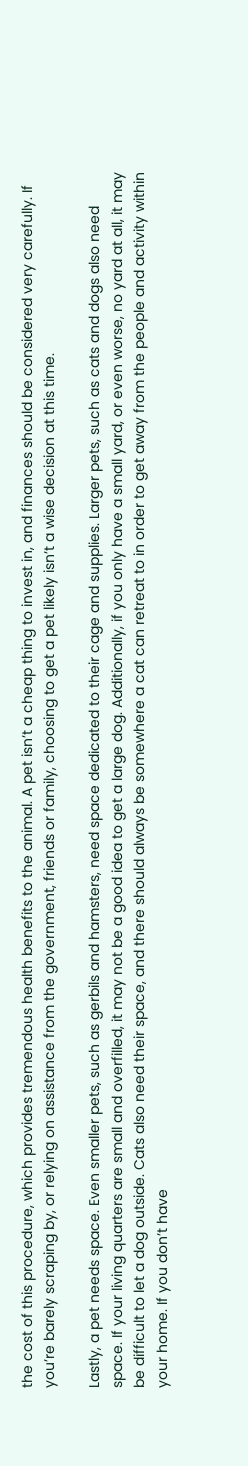the cost of this procedure, which provides tremendous health benefits to the animal. A pet isn’t a cheap thing to invest in, and finances should be considered very carefully. If you’re barely scraping by, or relying on assistance from the government, friends or family, choosing to get a pet likely isn’t a wise decision at this time.

Lastly, a pet needs space. Even smaller pets, such as gerbils and hamsters, need space dedicated to their cage and supplies. Larger pets, such as cats and dogs also need space. If your living quarters are small and overfilled, it may not be a good idea to get a large dog. Additionally, if you only have a small yard, or even worse, no yard at all, it may be difficult to let a dog outside. Cats also need their space, and there should always be somewhere a cat can retreat to in order to get away from the people and activity within your home. If you don’t have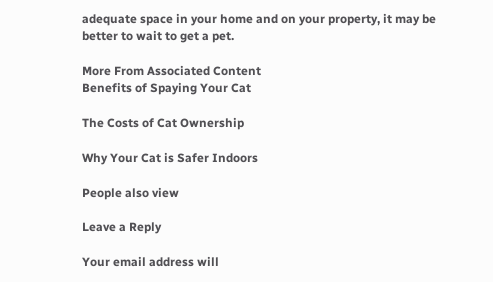adequate space in your home and on your property, it may be better to wait to get a pet.

More From Associated Content
Benefits of Spaying Your Cat

The Costs of Cat Ownership

Why Your Cat is Safer Indoors

People also view

Leave a Reply

Your email address will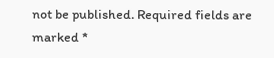not be published. Required fields are marked *